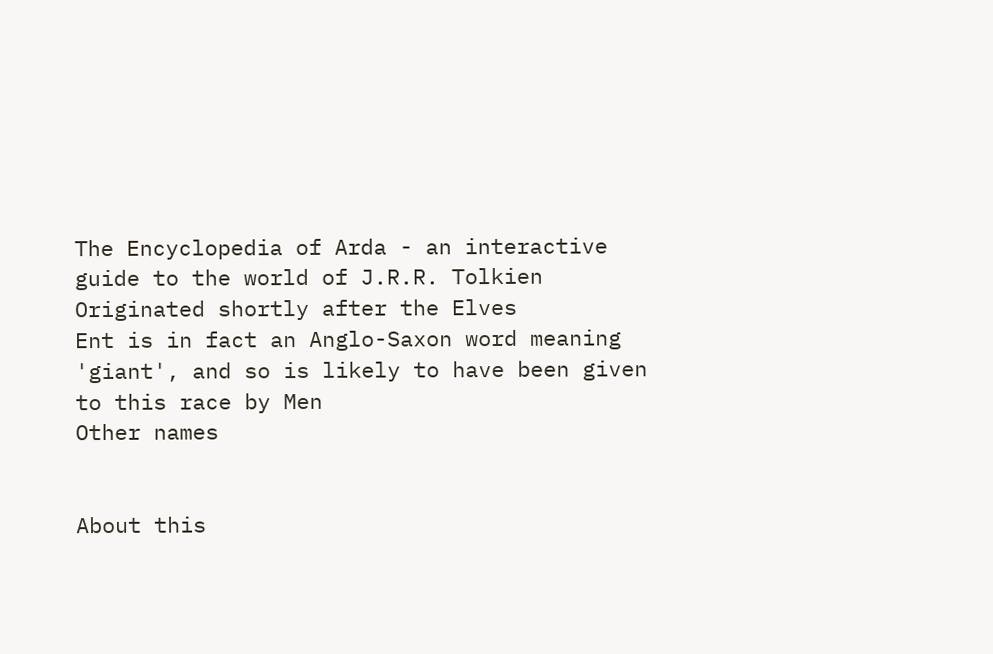The Encyclopedia of Arda - an interactive guide to the world of J.R.R. Tolkien
Originated shortly after the Elves
Ent is in fact an Anglo-Saxon word meaning 'giant', and so is likely to have been given to this race by Men
Other names


About this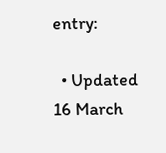entry:

  • Updated 16 March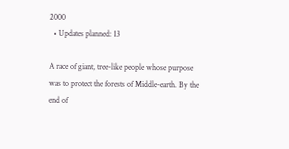2000
  • Updates planned: 13

A race of giant, tree-like people whose purpose was to protect the forests of Middle-earth. By the end of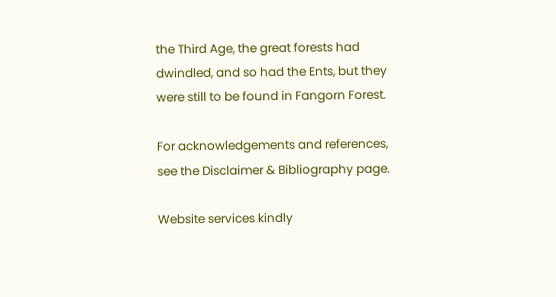the Third Age, the great forests had dwindled, and so had the Ents, but they were still to be found in Fangorn Forest.

For acknowledgements and references, see the Disclaimer & Bibliography page.

Website services kindly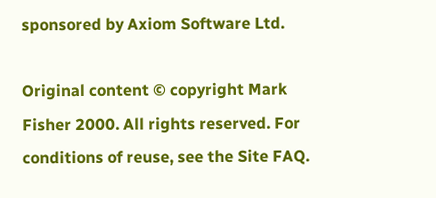sponsored by Axiom Software Ltd.

Original content © copyright Mark Fisher 2000. All rights reserved. For conditions of reuse, see the Site FAQ.